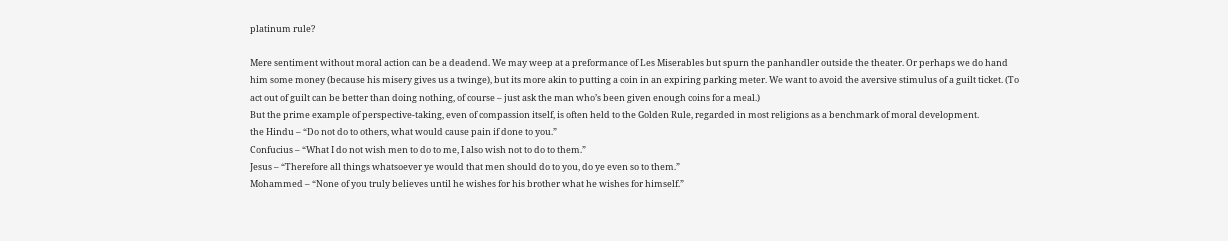platinum rule?

Mere sentiment without moral action can be a deadend. We may weep at a preformance of Les Miserables but spurn the panhandler outside the theater. Or perhaps we do hand him some money (because his misery gives us a twinge), but its more akin to putting a coin in an expiring parking meter. We want to avoid the aversive stimulus of a guilt ticket. (To act out of guilt can be better than doing nothing, of course – just ask the man who’s been given enough coins for a meal.)
But the prime example of perspective-taking, even of compassion itself, is often held to the Golden Rule, regarded in most religions as a benchmark of moral development.
the Hindu – “Do not do to others, what would cause pain if done to you.”
Confucius – “What I do not wish men to do to me, I also wish not to do to them.”
Jesus – “Therefore all things whatsoever ye would that men should do to you, do ye even so to them.”
Mohammed – “None of you truly believes until he wishes for his brother what he wishes for himself.”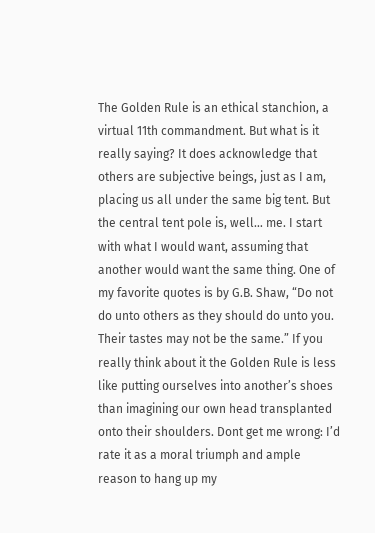The Golden Rule is an ethical stanchion, a virtual 11th commandment. But what is it really saying? It does acknowledge that others are subjective beings, just as I am, placing us all under the same big tent. But the central tent pole is, well… me. I start with what I would want, assuming that another would want the same thing. One of my favorite quotes is by G.B. Shaw, “Do not do unto others as they should do unto you. Their tastes may not be the same.” If you really think about it the Golden Rule is less like putting ourselves into another’s shoes than imagining our own head transplanted onto their shoulders. Dont get me wrong: I’d rate it as a moral triumph and ample reason to hang up my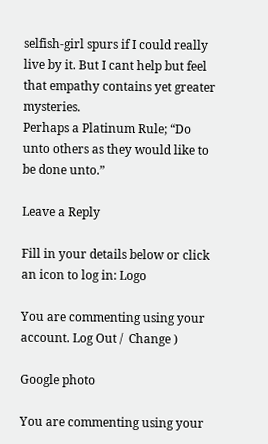selfish-girl spurs if I could really live by it. But I cant help but feel that empathy contains yet greater mysteries.
Perhaps a Platinum Rule; “Do unto others as they would like to be done unto.”

Leave a Reply

Fill in your details below or click an icon to log in: Logo

You are commenting using your account. Log Out /  Change )

Google photo

You are commenting using your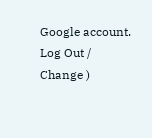Google account. Log Out /  Change )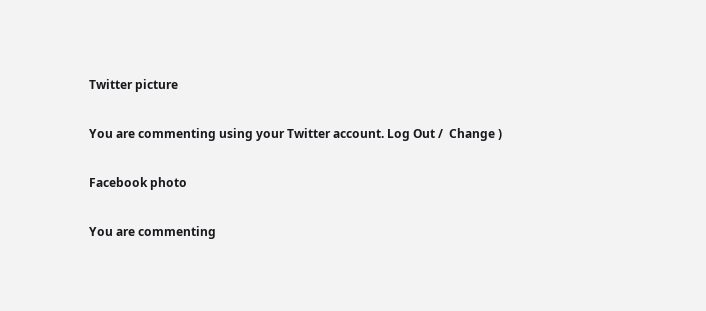Twitter picture

You are commenting using your Twitter account. Log Out /  Change )

Facebook photo

You are commenting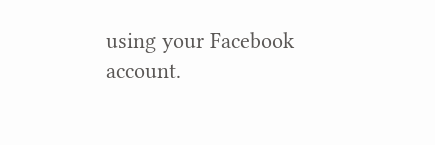using your Facebook account.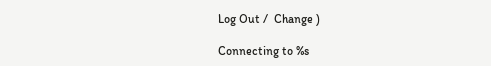Log Out /  Change )

Connecting to %s